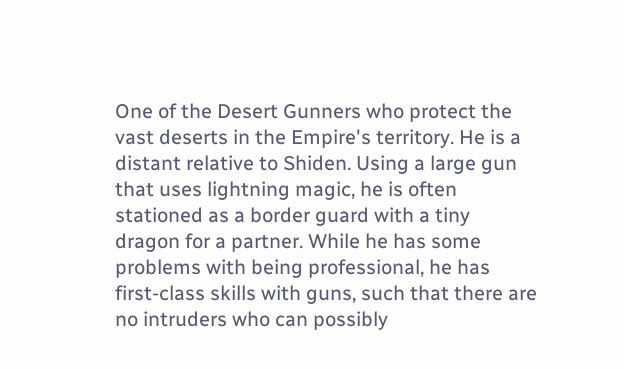One of the Desert Gunners who protect the vast deserts in the Empire's territory. He is a distant relative to Shiden. Using a large gun that uses lightning magic, he is often stationed as a border guard with a tiny dragon for a partner. While he has some problems with being professional, he has first-class skills with guns, such that there are no intruders who can possibly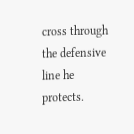cross through the defensive line he protects.